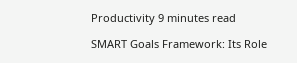Productivity 9 minutes read

SMART Goals Framework: Its Role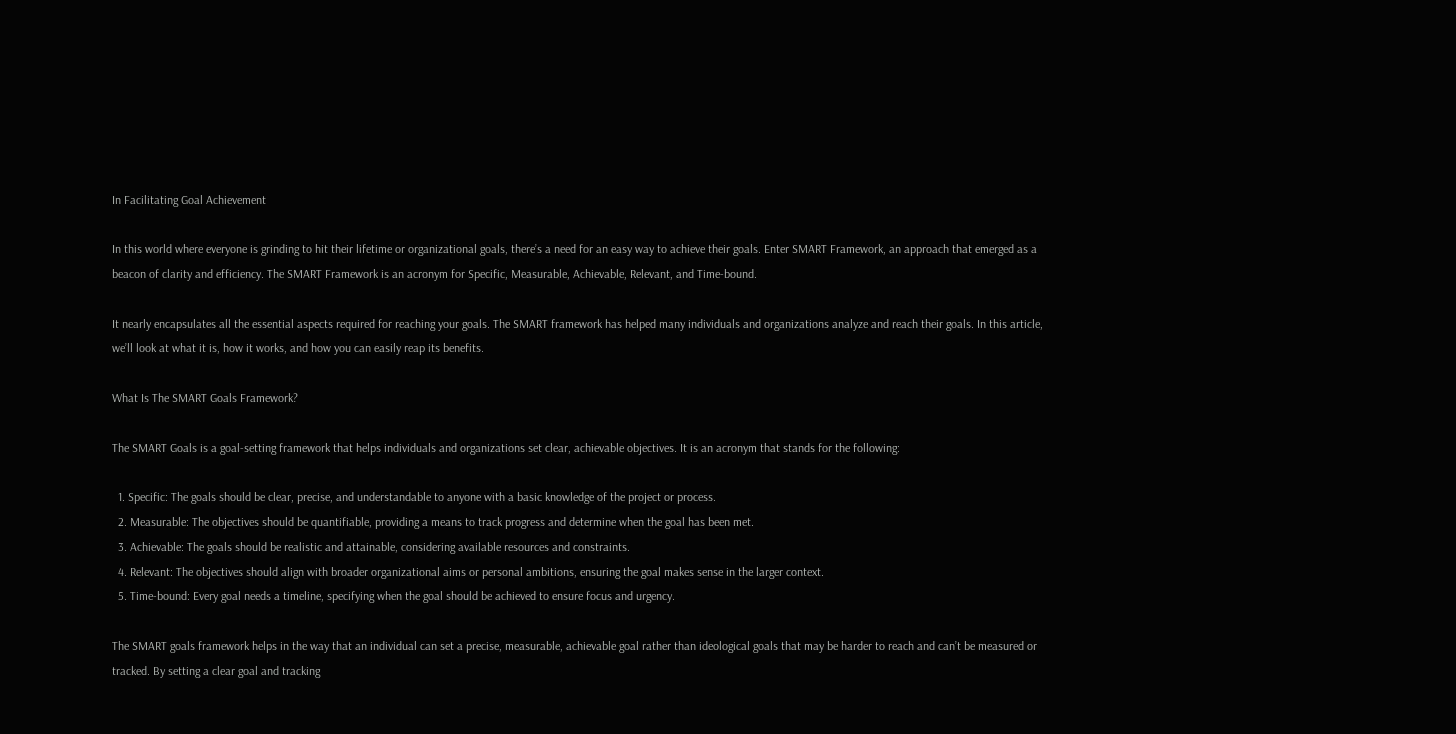In Facilitating Goal Achievement

In this world where everyone is grinding to hit their lifetime or organizational goals, there’s a need for an easy way to achieve their goals. Enter SMART Framework, an approach that emerged as a beacon of clarity and efficiency. The SMART Framework is an acronym for Specific, Measurable, Achievable, Relevant, and Time-bound.

It nearly encapsulates all the essential aspects required for reaching your goals. The SMART framework has helped many individuals and organizations analyze and reach their goals. In this article, we’ll look at what it is, how it works, and how you can easily reap its benefits.

What Is The SMART Goals Framework?

The SMART Goals is a goal-setting framework that helps individuals and organizations set clear, achievable objectives. It is an acronym that stands for the following:

  1. Specific: The goals should be clear, precise, and understandable to anyone with a basic knowledge of the project or process.
  2. Measurable: The objectives should be quantifiable, providing a means to track progress and determine when the goal has been met.
  3. Achievable: The goals should be realistic and attainable, considering available resources and constraints.
  4. Relevant: The objectives should align with broader organizational aims or personal ambitions, ensuring the goal makes sense in the larger context.
  5. Time-bound: Every goal needs a timeline, specifying when the goal should be achieved to ensure focus and urgency.

The SMART goals framework helps in the way that an individual can set a precise, measurable, achievable goal rather than ideological goals that may be harder to reach and can’t be measured or tracked. By setting a clear goal and tracking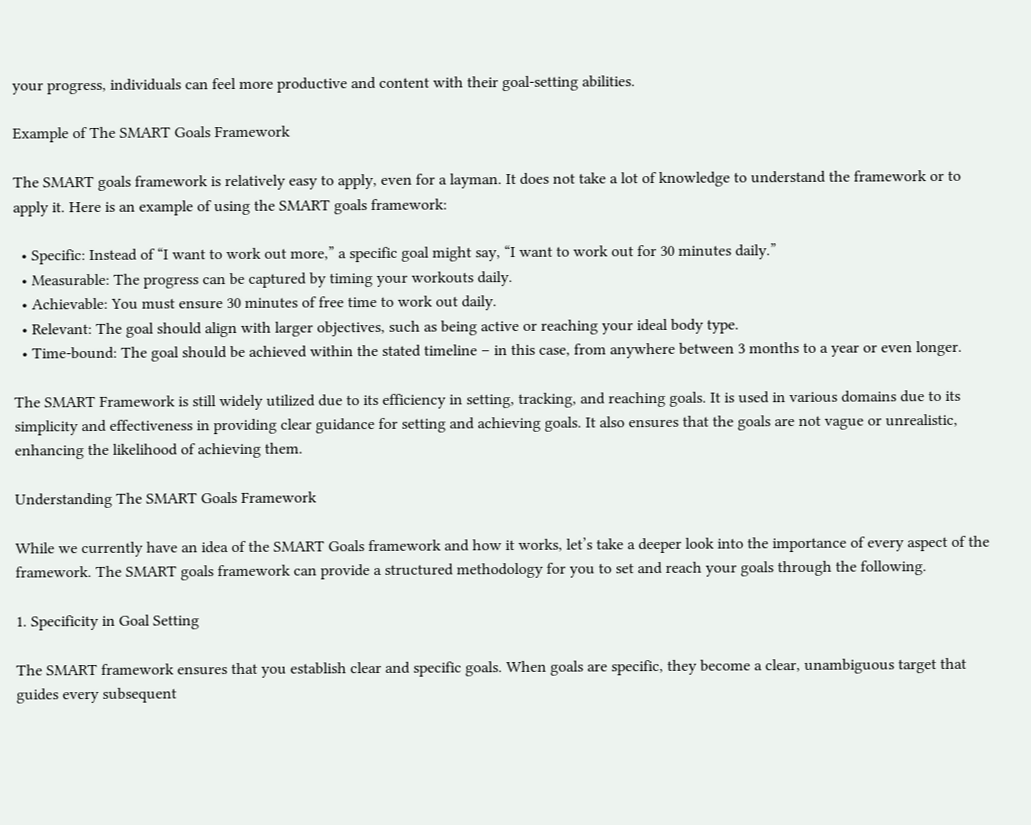your progress, individuals can feel more productive and content with their goal-setting abilities.

Example of The SMART Goals Framework

The SMART goals framework is relatively easy to apply, even for a layman. It does not take a lot of knowledge to understand the framework or to apply it. Here is an example of using the SMART goals framework:

  • Specific: Instead of “I want to work out more,” a specific goal might say, “I want to work out for 30 minutes daily.”
  • Measurable: The progress can be captured by timing your workouts daily.
  • Achievable: You must ensure 30 minutes of free time to work out daily.
  • Relevant: The goal should align with larger objectives, such as being active or reaching your ideal body type.
  • Time-bound: The goal should be achieved within the stated timeline – in this case, from anywhere between 3 months to a year or even longer.

The SMART Framework is still widely utilized due to its efficiency in setting, tracking, and reaching goals. It is used in various domains due to its simplicity and effectiveness in providing clear guidance for setting and achieving goals. It also ensures that the goals are not vague or unrealistic, enhancing the likelihood of achieving them.

Understanding The SMART Goals Framework

While we currently have an idea of the SMART Goals framework and how it works, let’s take a deeper look into the importance of every aspect of the framework. The SMART goals framework can provide a structured methodology for you to set and reach your goals through the following.

1. Specificity in Goal Setting

The SMART framework ensures that you establish clear and specific goals. When goals are specific, they become a clear, unambiguous target that guides every subsequent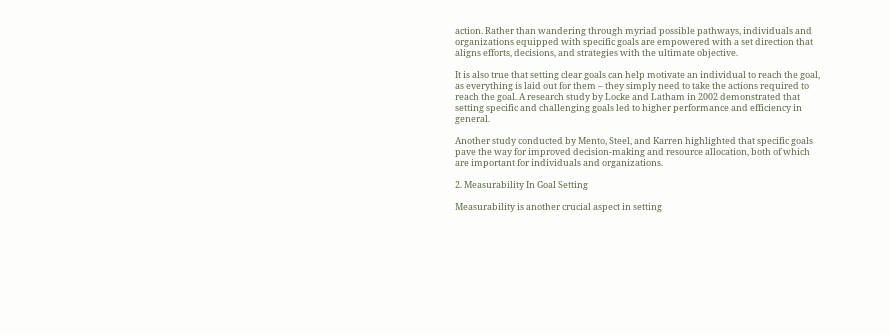action. Rather than wandering through myriad possible pathways, individuals and organizations equipped with specific goals are empowered with a set direction that aligns efforts, decisions, and strategies with the ultimate objective.

It is also true that setting clear goals can help motivate an individual to reach the goal, as everything is laid out for them – they simply need to take the actions required to reach the goal. A research study by Locke and Latham in 2002 demonstrated that setting specific and challenging goals led to higher performance and efficiency in general.

Another study conducted by Mento, Steel, and Karren highlighted that specific goals pave the way for improved decision-making and resource allocation, both of which are important for individuals and organizations.

2. Measurability In Goal Setting

Measurability is another crucial aspect in setting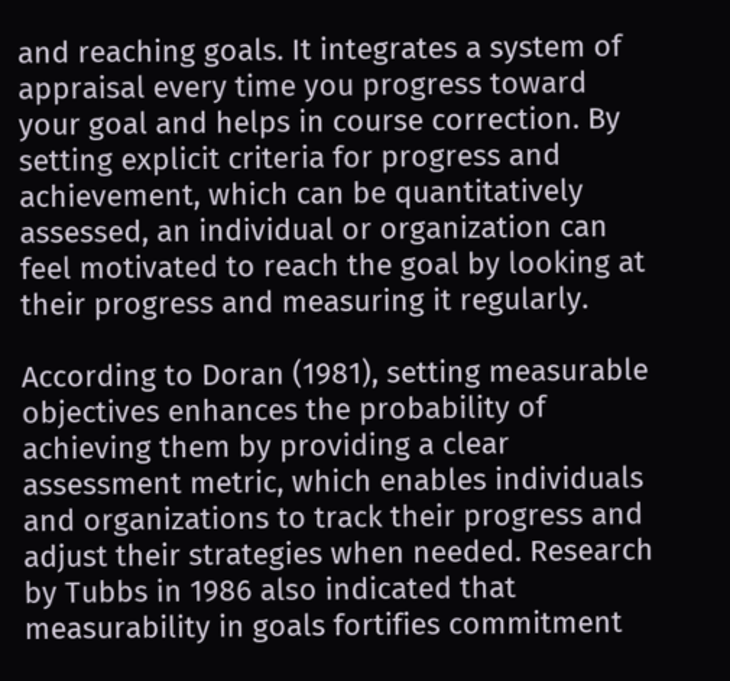and reaching goals. It integrates a system of appraisal every time you progress toward your goal and helps in course correction. By setting explicit criteria for progress and achievement, which can be quantitatively assessed, an individual or organization can feel motivated to reach the goal by looking at their progress and measuring it regularly.

According to Doran (1981), setting measurable objectives enhances the probability of achieving them by providing a clear assessment metric, which enables individuals and organizations to track their progress and adjust their strategies when needed. Research by Tubbs in 1986 also indicated that measurability in goals fortifies commitment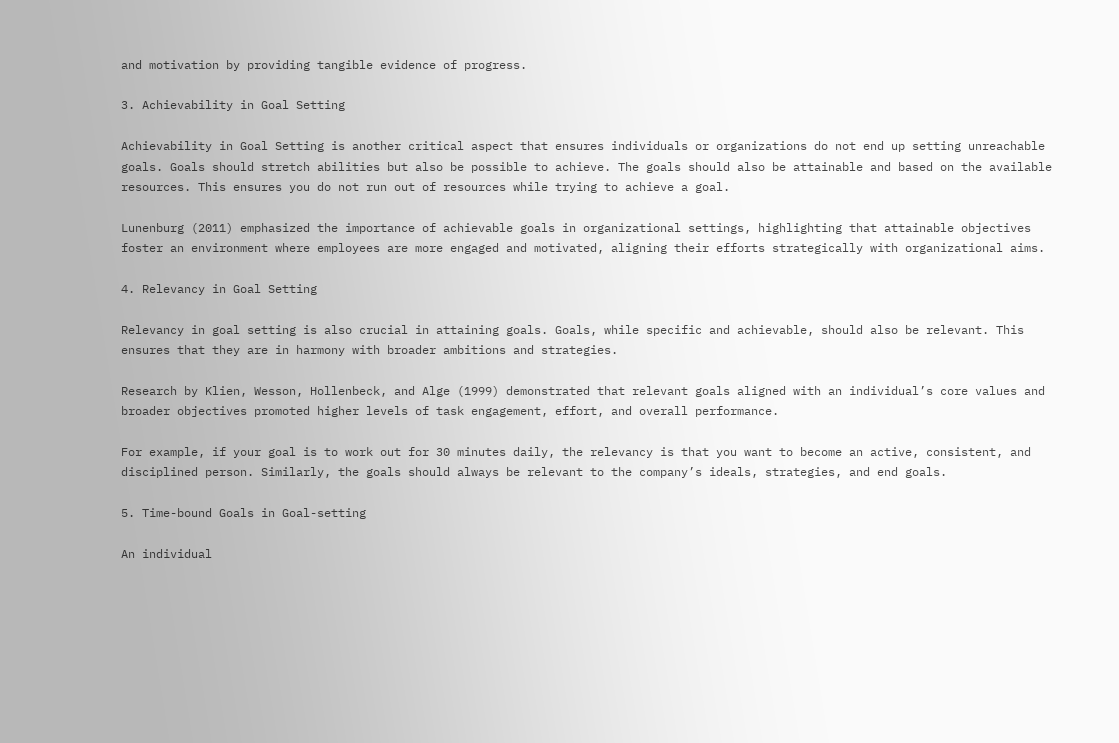and motivation by providing tangible evidence of progress.

3. Achievability in Goal Setting

Achievability in Goal Setting is another critical aspect that ensures individuals or organizations do not end up setting unreachable goals. Goals should stretch abilities but also be possible to achieve. The goals should also be attainable and based on the available resources. This ensures you do not run out of resources while trying to achieve a goal.

Lunenburg (2011) emphasized the importance of achievable goals in organizational settings, highlighting that attainable objectives foster an environment where employees are more engaged and motivated, aligning their efforts strategically with organizational aims.

4. Relevancy in Goal Setting

Relevancy in goal setting is also crucial in attaining goals. Goals, while specific and achievable, should also be relevant. This ensures that they are in harmony with broader ambitions and strategies.

Research by Klien, Wesson, Hollenbeck, and Alge (1999) demonstrated that relevant goals aligned with an individual’s core values and broader objectives promoted higher levels of task engagement, effort, and overall performance.

For example, if your goal is to work out for 30 minutes daily, the relevancy is that you want to become an active, consistent, and disciplined person. Similarly, the goals should always be relevant to the company’s ideals, strategies, and end goals.

5. Time-bound Goals in Goal-setting

An individual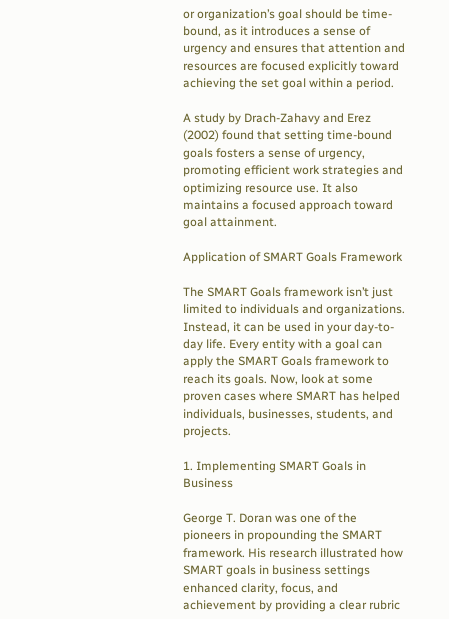or organization’s goal should be time-bound, as it introduces a sense of urgency and ensures that attention and resources are focused explicitly toward achieving the set goal within a period.

A study by Drach-Zahavy and Erez (2002) found that setting time-bound goals fosters a sense of urgency, promoting efficient work strategies and optimizing resource use. It also maintains a focused approach toward goal attainment.

Application of SMART Goals Framework

The SMART Goals framework isn’t just limited to individuals and organizations. Instead, it can be used in your day-to-day life. Every entity with a goal can apply the SMART Goals framework to reach its goals. Now, look at some proven cases where SMART has helped individuals, businesses, students, and projects.

1. Implementing SMART Goals in Business

George T. Doran was one of the pioneers in propounding the SMART framework. His research illustrated how SMART goals in business settings enhanced clarity, focus, and achievement by providing a clear rubric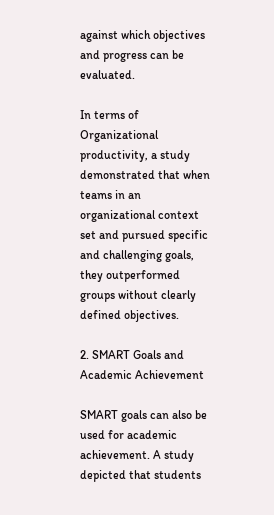against which objectives and progress can be evaluated.

In terms of Organizational productivity, a study demonstrated that when teams in an organizational context set and pursued specific and challenging goals, they outperformed groups without clearly defined objectives.

2. SMART Goals and Academic Achievement

SMART goals can also be used for academic achievement. A study depicted that students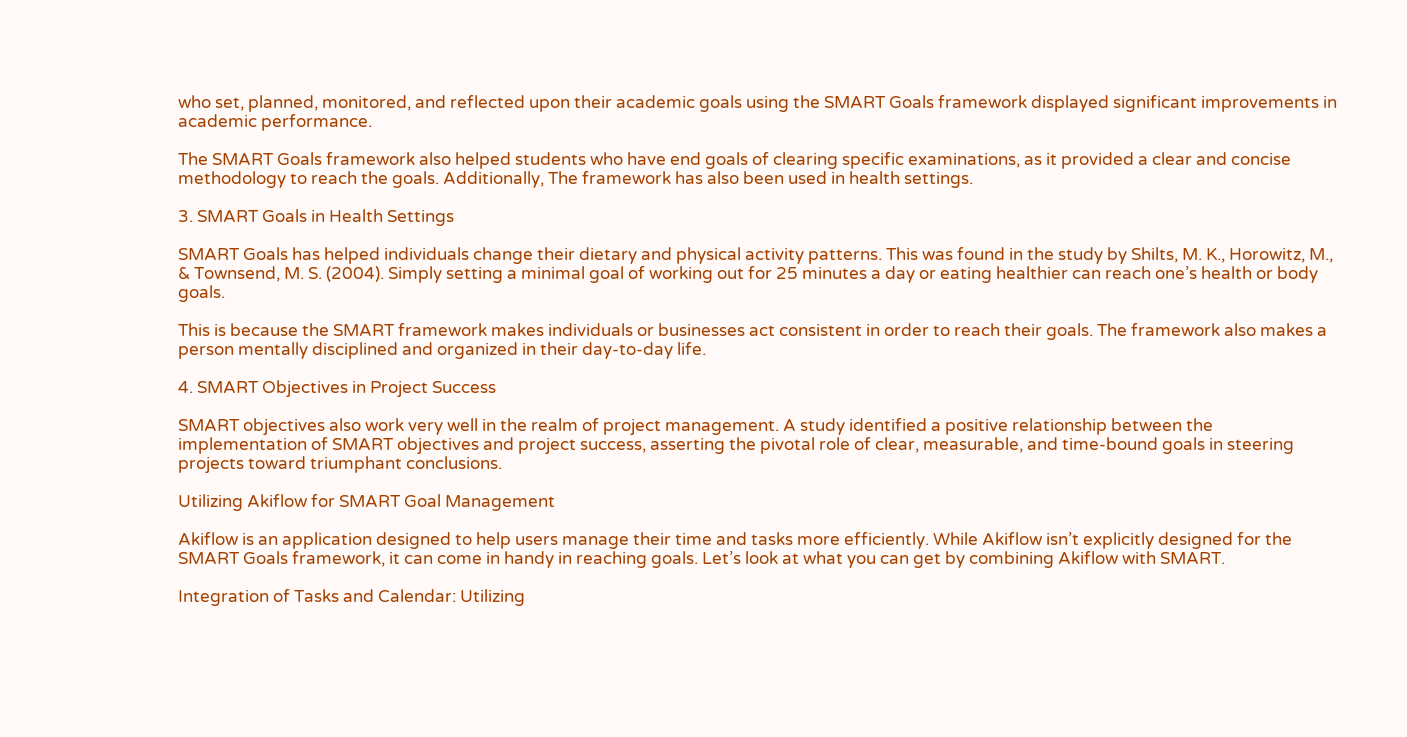who set, planned, monitored, and reflected upon their academic goals using the SMART Goals framework displayed significant improvements in academic performance.

The SMART Goals framework also helped students who have end goals of clearing specific examinations, as it provided a clear and concise methodology to reach the goals. Additionally, The framework has also been used in health settings.

3. SMART Goals in Health Settings

SMART Goals has helped individuals change their dietary and physical activity patterns. This was found in the study by Shilts, M. K., Horowitz, M., & Townsend, M. S. (2004). Simply setting a minimal goal of working out for 25 minutes a day or eating healthier can reach one’s health or body goals.

This is because the SMART framework makes individuals or businesses act consistent in order to reach their goals. The framework also makes a person mentally disciplined and organized in their day-to-day life.

4. SMART Objectives in Project Success

SMART objectives also work very well in the realm of project management. A study identified a positive relationship between the implementation of SMART objectives and project success, asserting the pivotal role of clear, measurable, and time-bound goals in steering projects toward triumphant conclusions.

Utilizing Akiflow for SMART Goal Management

Akiflow is an application designed to help users manage their time and tasks more efficiently. While Akiflow isn’t explicitly designed for the SMART Goals framework, it can come in handy in reaching goals. Let’s look at what you can get by combining Akiflow with SMART.

Integration of Tasks and Calendar: Utilizing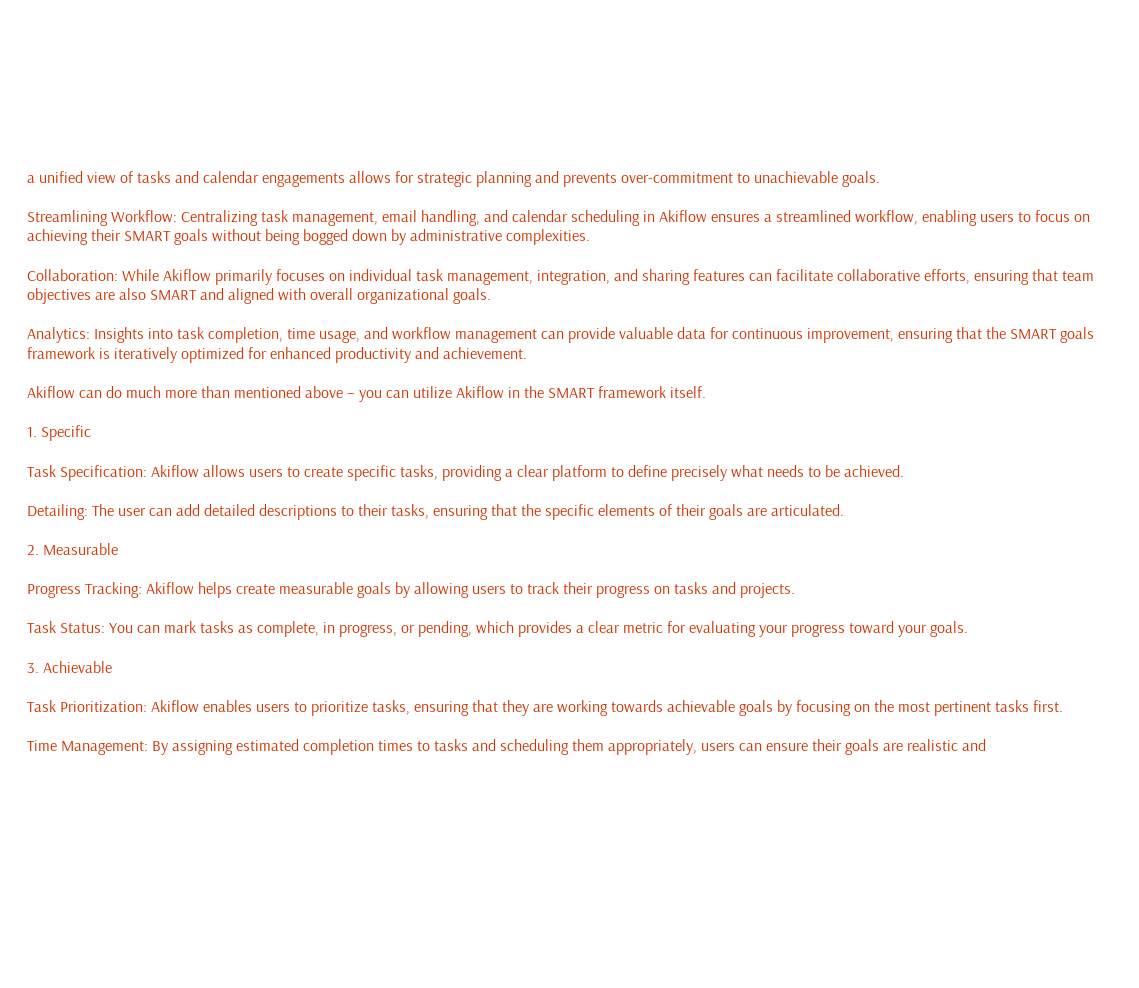a unified view of tasks and calendar engagements allows for strategic planning and prevents over-commitment to unachievable goals.

Streamlining Workflow: Centralizing task management, email handling, and calendar scheduling in Akiflow ensures a streamlined workflow, enabling users to focus on achieving their SMART goals without being bogged down by administrative complexities.

Collaboration: While Akiflow primarily focuses on individual task management, integration, and sharing features can facilitate collaborative efforts, ensuring that team objectives are also SMART and aligned with overall organizational goals.

Analytics: Insights into task completion, time usage, and workflow management can provide valuable data for continuous improvement, ensuring that the SMART goals framework is iteratively optimized for enhanced productivity and achievement.

Akiflow can do much more than mentioned above – you can utilize Akiflow in the SMART framework itself.

1. Specific

Task Specification: Akiflow allows users to create specific tasks, providing a clear platform to define precisely what needs to be achieved.

Detailing: The user can add detailed descriptions to their tasks, ensuring that the specific elements of their goals are articulated.

2. Measurable

Progress Tracking: Akiflow helps create measurable goals by allowing users to track their progress on tasks and projects.

Task Status: You can mark tasks as complete, in progress, or pending, which provides a clear metric for evaluating your progress toward your goals.

3. Achievable

Task Prioritization: Akiflow enables users to prioritize tasks, ensuring that they are working towards achievable goals by focusing on the most pertinent tasks first.

Time Management: By assigning estimated completion times to tasks and scheduling them appropriately, users can ensure their goals are realistic and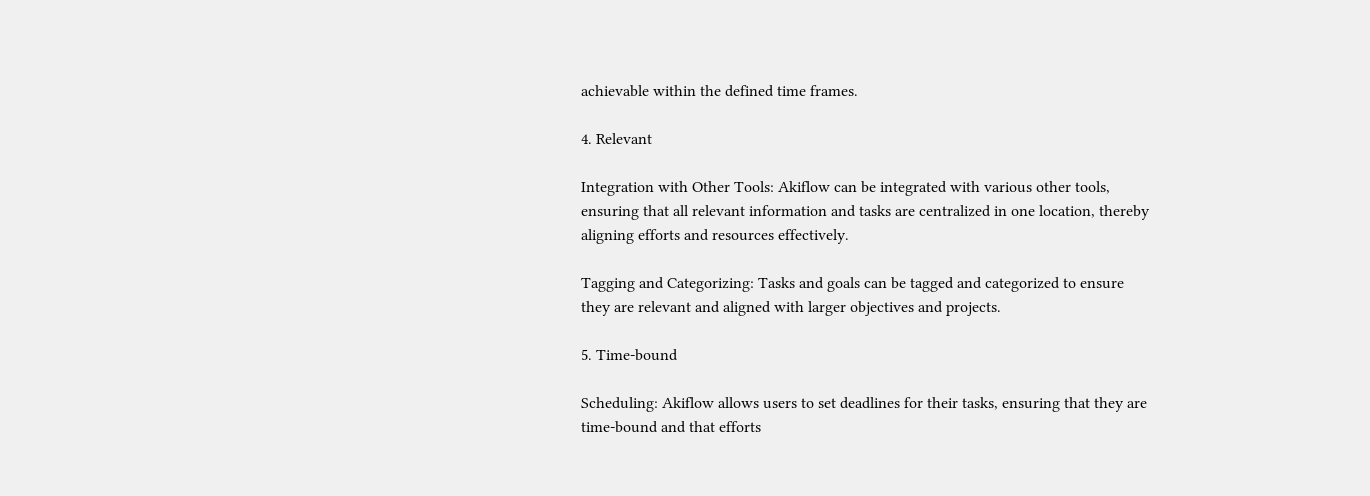achievable within the defined time frames.

4. Relevant

Integration with Other Tools: Akiflow can be integrated with various other tools, ensuring that all relevant information and tasks are centralized in one location, thereby aligning efforts and resources effectively.

Tagging and Categorizing: Tasks and goals can be tagged and categorized to ensure they are relevant and aligned with larger objectives and projects.

5. Time-bound

Scheduling: Akiflow allows users to set deadlines for their tasks, ensuring that they are time-bound and that efforts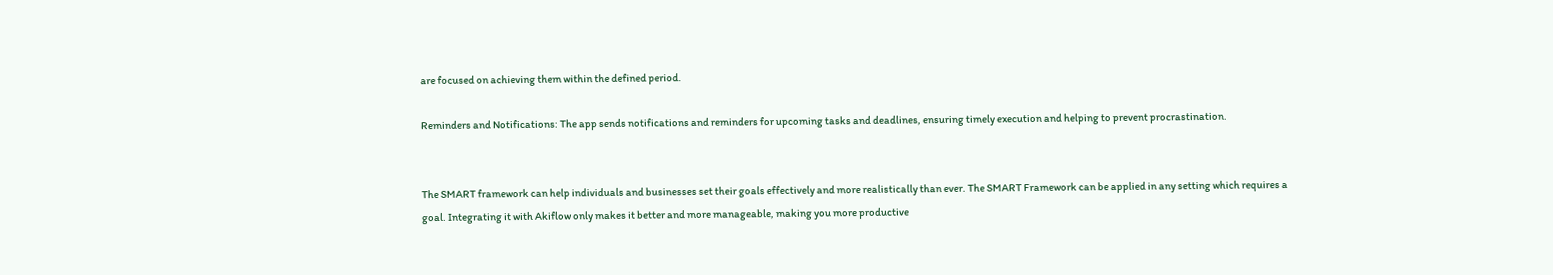are focused on achieving them within the defined period.

Reminders and Notifications: The app sends notifications and reminders for upcoming tasks and deadlines, ensuring timely execution and helping to prevent procrastination.


The SMART framework can help individuals and businesses set their goals effectively and more realistically than ever. The SMART Framework can be applied in any setting which requires a goal. Integrating it with Akiflow only makes it better and more manageable, making you more productive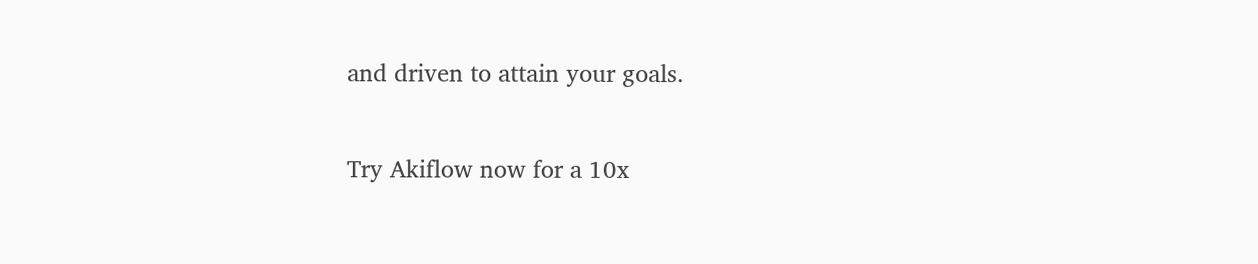and driven to attain your goals.

Try Akiflow now for a 10x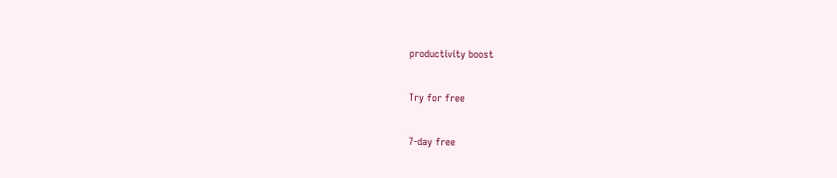productivity boost

Try for free

7-day free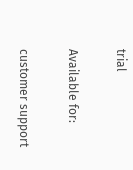trial

Available for:

customer support